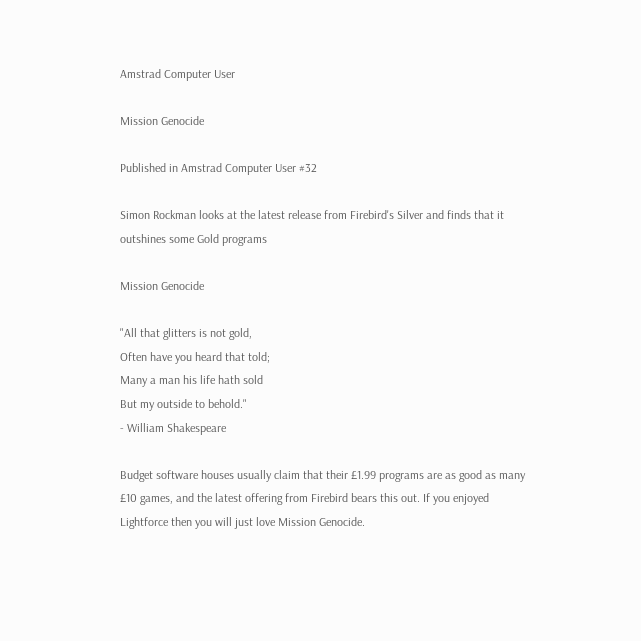Amstrad Computer User

Mission Genocide

Published in Amstrad Computer User #32

Simon Rockman looks at the latest release from Firebird's Silver and finds that it outshines some Gold programs

Mission Genocide

"All that glitters is not gold,
Often have you heard that told;
Many a man his life hath sold
But my outside to behold."
- William Shakespeare

Budget software houses usually claim that their £1.99 programs are as good as many £10 games, and the latest offering from Firebird bears this out. If you enjoyed Lightforce then you will just love Mission Genocide.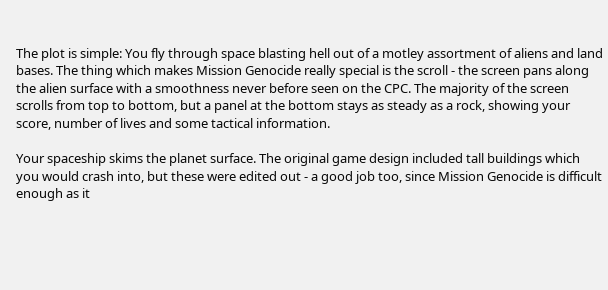The plot is simple: You fly through space blasting hell out of a motley assortment of aliens and land bases. The thing which makes Mission Genocide really special is the scroll - the screen pans along the alien surface with a smoothness never before seen on the CPC. The majority of the screen scrolls from top to bottom, but a panel at the bottom stays as steady as a rock, showing your score, number of lives and some tactical information.

Your spaceship skims the planet surface. The original game design included tall buildings which you would crash into, but these were edited out - a good job too, since Mission Genocide is difficult enough as it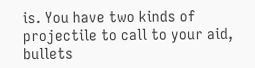is. You have two kinds of projectile to call to your aid, bullets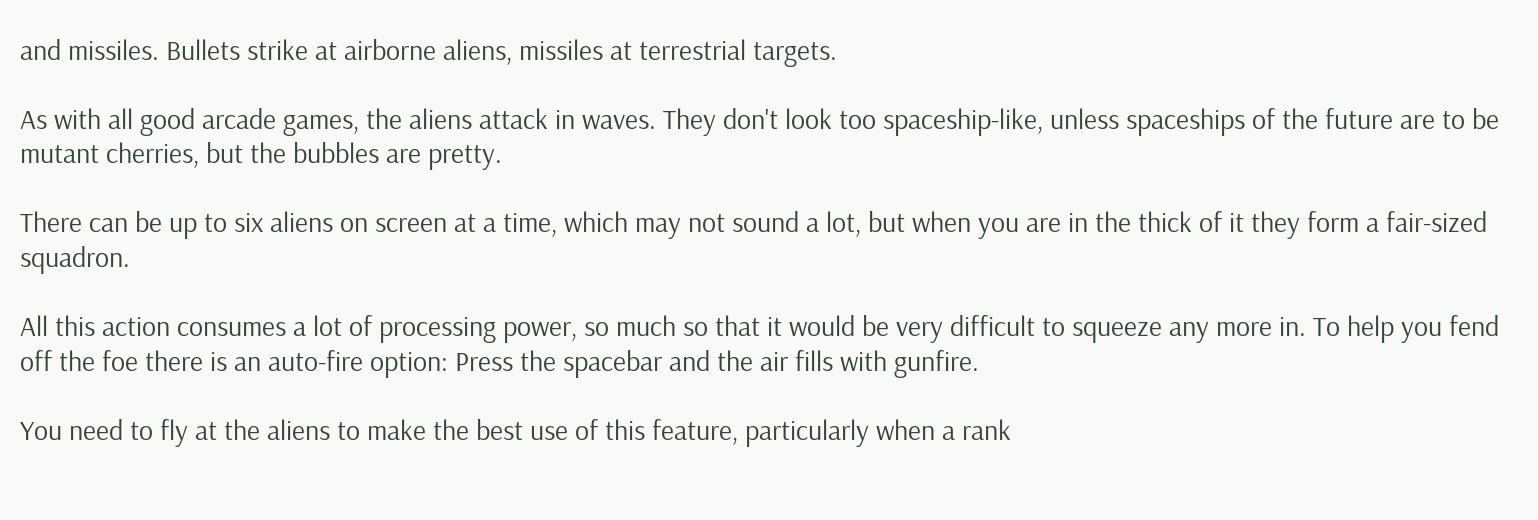and missiles. Bullets strike at airborne aliens, missiles at terrestrial targets.

As with all good arcade games, the aliens attack in waves. They don't look too spaceship-like, unless spaceships of the future are to be mutant cherries, but the bubbles are pretty.

There can be up to six aliens on screen at a time, which may not sound a lot, but when you are in the thick of it they form a fair-sized squadron.

All this action consumes a lot of processing power, so much so that it would be very difficult to squeeze any more in. To help you fend off the foe there is an auto-fire option: Press the spacebar and the air fills with gunfire.

You need to fly at the aliens to make the best use of this feature, particularly when a rank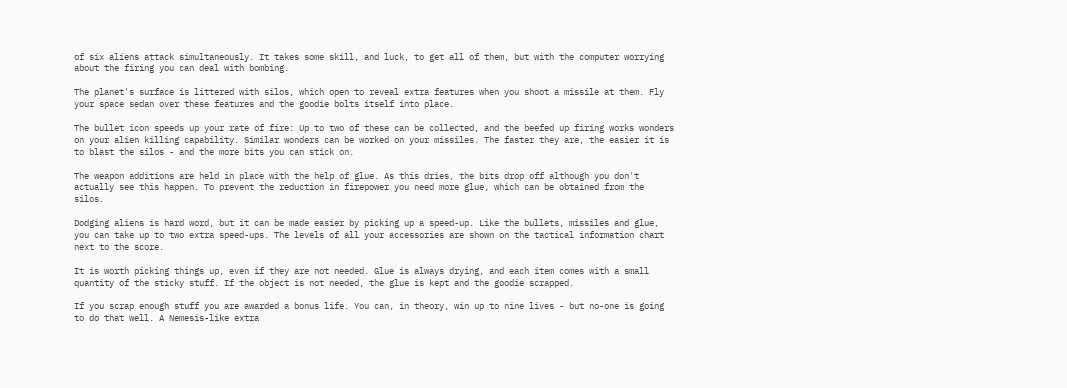of six aliens attack simultaneously. It takes some skill, and luck, to get all of them, but with the computer worrying about the firing you can deal with bombing.

The planet's surface is littered with silos, which open to reveal extra features when you shoot a missile at them. Fly your space sedan over these features and the goodie bolts itself into place.

The bullet icon speeds up your rate of fire: Up to two of these can be collected, and the beefed up firing works wonders on your alien killing capability. Similar wonders can be worked on your missiles. The faster they are, the easier it is to blast the silos - and the more bits you can stick on.

The weapon additions are held in place with the help of glue. As this dries, the bits drop off although you don't actually see this happen. To prevent the reduction in firepower you need more glue, which can be obtained from the silos.

Dodging aliens is hard word, but it can be made easier by picking up a speed-up. Like the bullets, missiles and glue, you can take up to two extra speed-ups. The levels of all your accessories are shown on the tactical information chart next to the score.

It is worth picking things up, even if they are not needed. Glue is always drying, and each item comes with a small quantity of the sticky stuff. If the object is not needed, the glue is kept and the goodie scrapped.

If you scrap enough stuff you are awarded a bonus life. You can, in theory, win up to nine lives - but no-one is going to do that well. A Nemesis-like extra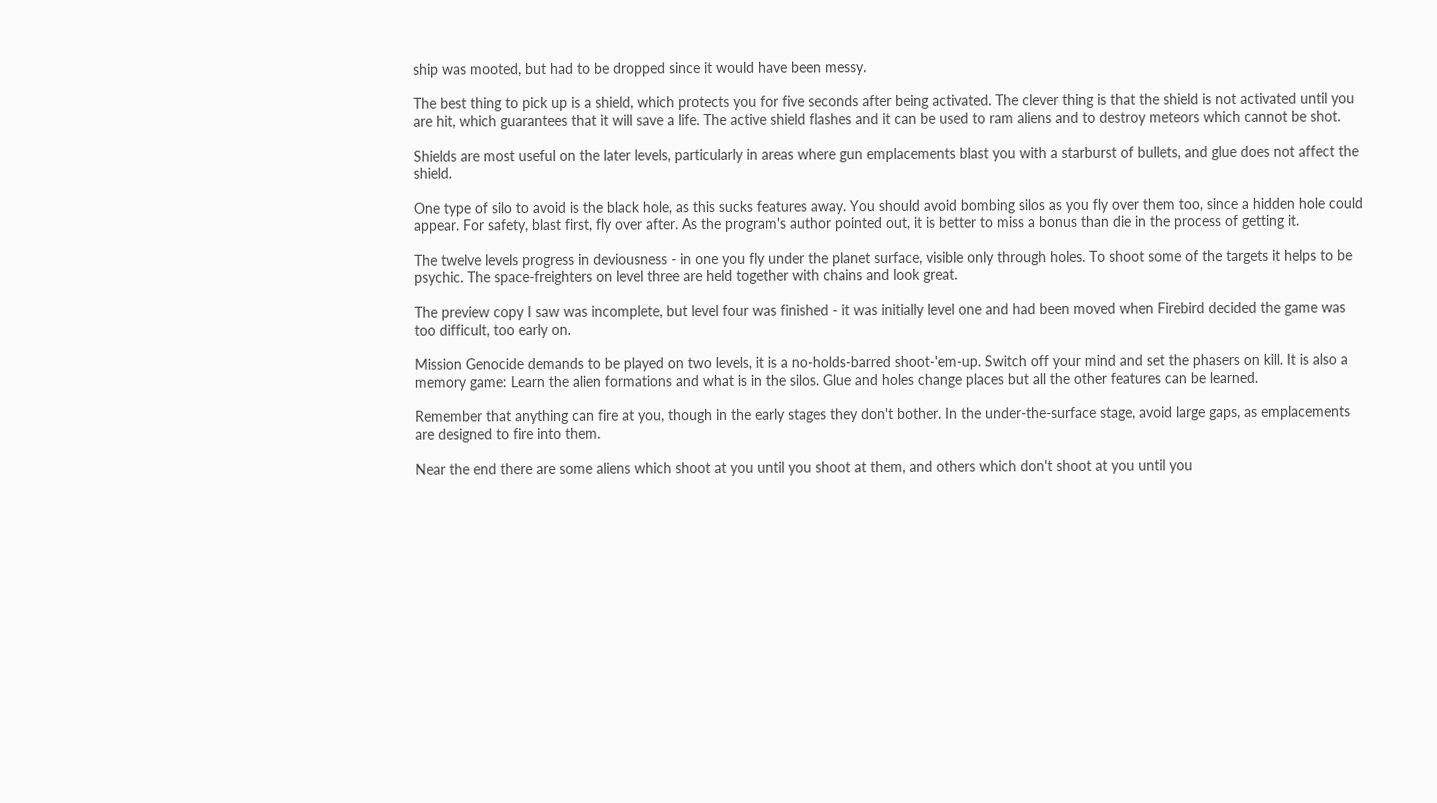ship was mooted, but had to be dropped since it would have been messy.

The best thing to pick up is a shield, which protects you for five seconds after being activated. The clever thing is that the shield is not activated until you are hit, which guarantees that it will save a life. The active shield flashes and it can be used to ram aliens and to destroy meteors which cannot be shot.

Shields are most useful on the later levels, particularly in areas where gun emplacements blast you with a starburst of bullets, and glue does not affect the shield.

One type of silo to avoid is the black hole, as this sucks features away. You should avoid bombing silos as you fly over them too, since a hidden hole could appear. For safety, blast first, fly over after. As the program's author pointed out, it is better to miss a bonus than die in the process of getting it.

The twelve levels progress in deviousness - in one you fly under the planet surface, visible only through holes. To shoot some of the targets it helps to be psychic. The space-freighters on level three are held together with chains and look great.

The preview copy I saw was incomplete, but level four was finished - it was initially level one and had been moved when Firebird decided the game was too difficult, too early on.

Mission Genocide demands to be played on two levels, it is a no-holds-barred shoot-'em-up. Switch off your mind and set the phasers on kill. It is also a memory game: Learn the alien formations and what is in the silos. Glue and holes change places but all the other features can be learned.

Remember that anything can fire at you, though in the early stages they don't bother. In the under-the-surface stage, avoid large gaps, as emplacements are designed to fire into them.

Near the end there are some aliens which shoot at you until you shoot at them, and others which don't shoot at you until you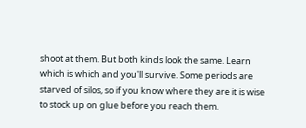shoot at them. But both kinds look the same. Learn which is which and you'll survive. Some periods are starved of silos, so if you know where they are it is wise to stock up on glue before you reach them.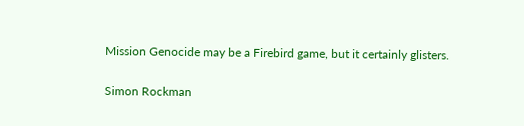Mission Genocide may be a Firebird game, but it certainly glisters.

Simon Rockman